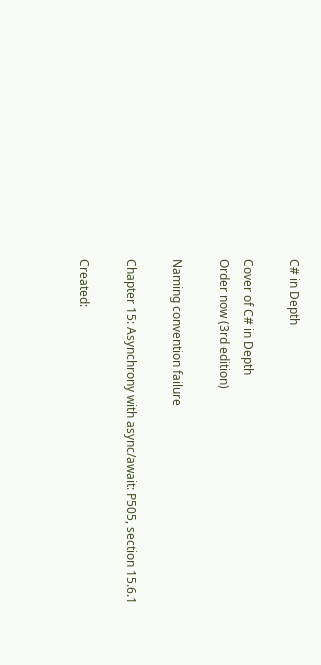C# in Depth

Cover of C# in Depth
Order now (3rd edition)

Naming convention failure

Chapter 15: Asynchrony with async/await: P505, section 15.6.1

Created: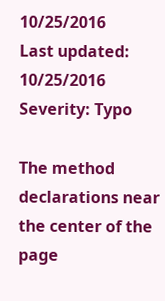10/25/2016
Last updated: 10/25/2016
Severity: Typo

The method declarations near the center of the page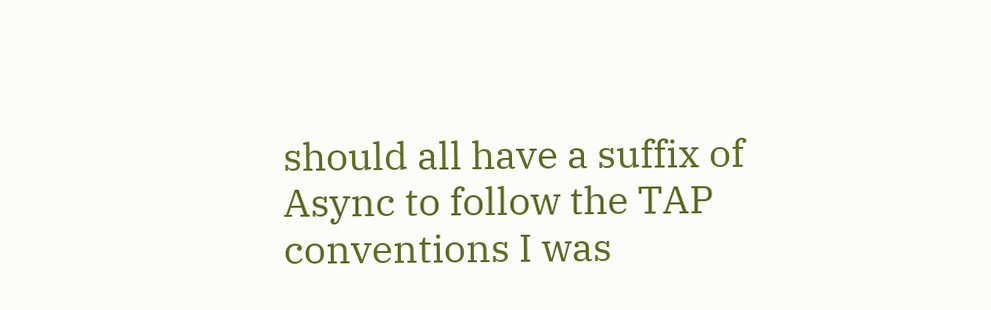should all have a suffix of Async to follow the TAP conventions I was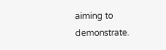aiming to demonstrate.